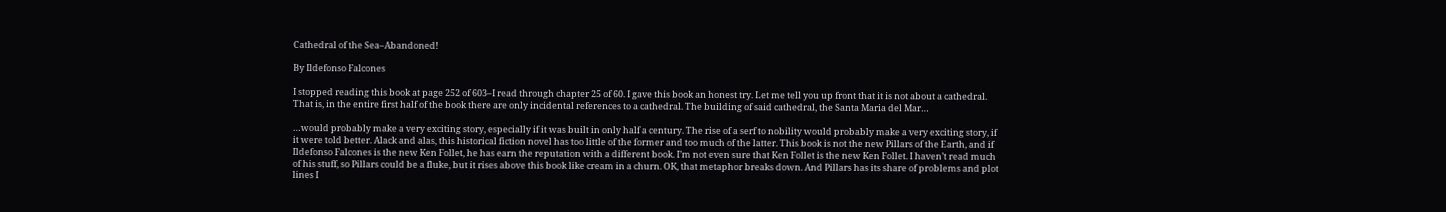Cathedral of the Sea–Abandoned!

By Ildefonso Falcones

I stopped reading this book at page 252 of 603–I read through chapter 25 of 60. I gave this book an honest try. Let me tell you up front that it is not about a cathedral. That is, in the entire first half of the book there are only incidental references to a cathedral. The building of said cathedral, the Santa Maria del Mar…

…would probably make a very exciting story, especially if it was built in only half a century. The rise of a serf to nobility would probably make a very exciting story, if it were told better. Alack and alas, this historical fiction novel has too little of the former and too much of the latter. This book is not the new Pillars of the Earth, and if Ildefonso Falcones is the new Ken Follet, he has earn the reputation with a different book. I’m not even sure that Ken Follet is the new Ken Follet. I haven’t read much of his stuff, so Pillars could be a fluke, but it rises above this book like cream in a churn. OK, that metaphor breaks down. And Pillars has its share of problems and plot lines I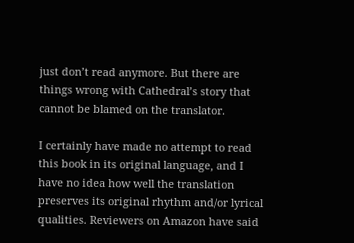just don’t read anymore. But there are things wrong with Cathedral’s story that cannot be blamed on the translator.

I certainly have made no attempt to read this book in its original language, and I have no idea how well the translation preserves its original rhythm and/or lyrical qualities. Reviewers on Amazon have said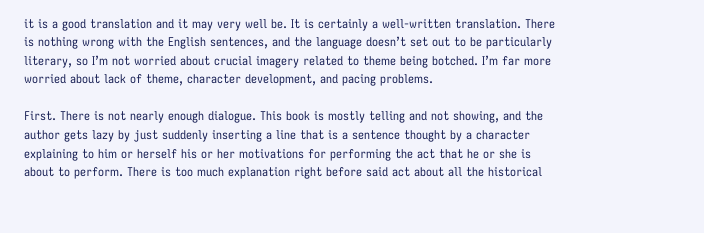it is a good translation and it may very well be. It is certainly a well-written translation. There is nothing wrong with the English sentences, and the language doesn’t set out to be particularly literary, so I’m not worried about crucial imagery related to theme being botched. I’m far more worried about lack of theme, character development, and pacing problems.

First. There is not nearly enough dialogue. This book is mostly telling and not showing, and the author gets lazy by just suddenly inserting a line that is a sentence thought by a character explaining to him or herself his or her motivations for performing the act that he or she is about to perform. There is too much explanation right before said act about all the historical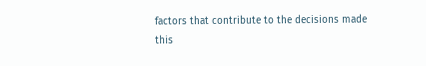factors that contribute to the decisions made this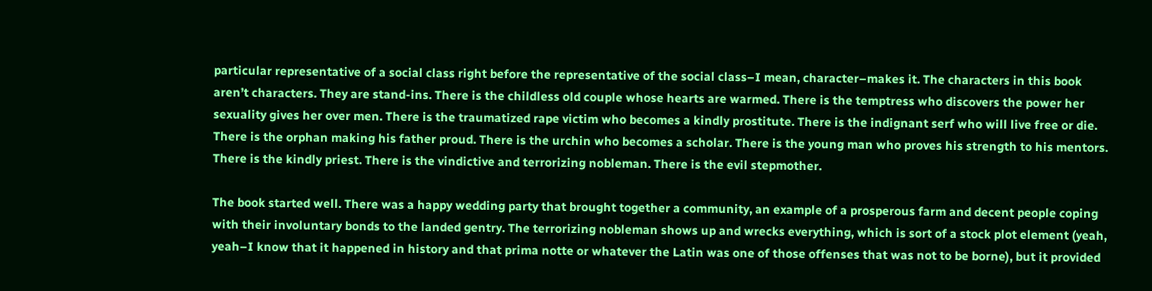particular representative of a social class right before the representative of the social class–I mean, character–makes it. The characters in this book aren’t characters. They are stand-ins. There is the childless old couple whose hearts are warmed. There is the temptress who discovers the power her sexuality gives her over men. There is the traumatized rape victim who becomes a kindly prostitute. There is the indignant serf who will live free or die. There is the orphan making his father proud. There is the urchin who becomes a scholar. There is the young man who proves his strength to his mentors. There is the kindly priest. There is the vindictive and terrorizing nobleman. There is the evil stepmother.

The book started well. There was a happy wedding party that brought together a community, an example of a prosperous farm and decent people coping with their involuntary bonds to the landed gentry. The terrorizing nobleman shows up and wrecks everything, which is sort of a stock plot element (yeah, yeah–I know that it happened in history and that prima notte or whatever the Latin was one of those offenses that was not to be borne), but it provided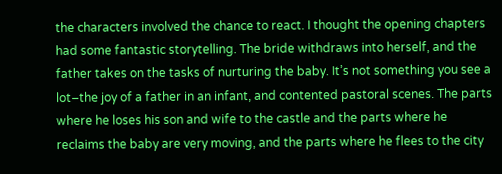the characters involved the chance to react. I thought the opening chapters had some fantastic storytelling. The bride withdraws into herself, and the father takes on the tasks of nurturing the baby. It’s not something you see a lot–the joy of a father in an infant, and contented pastoral scenes. The parts where he loses his son and wife to the castle and the parts where he reclaims the baby are very moving, and the parts where he flees to the city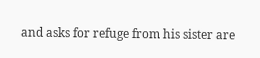and asks for refuge from his sister are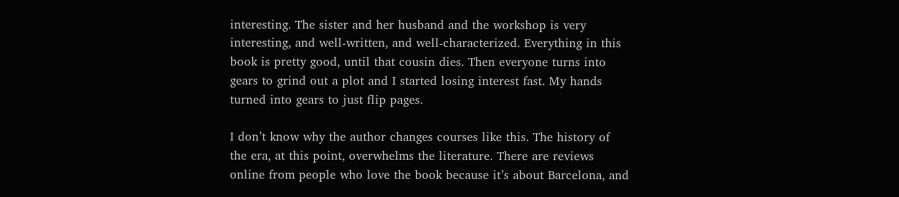interesting. The sister and her husband and the workshop is very interesting, and well-written, and well-characterized. Everything in this book is pretty good, until that cousin dies. Then everyone turns into gears to grind out a plot and I started losing interest fast. My hands turned into gears to just flip pages.

I don’t know why the author changes courses like this. The history of the era, at this point, overwhelms the literature. There are reviews online from people who love the book because it’s about Barcelona, and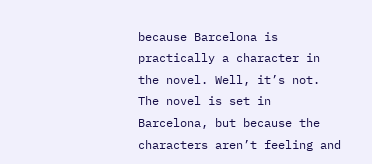because Barcelona is practically a character in the novel. Well, it’s not. The novel is set in Barcelona, but because the characters aren’t feeling and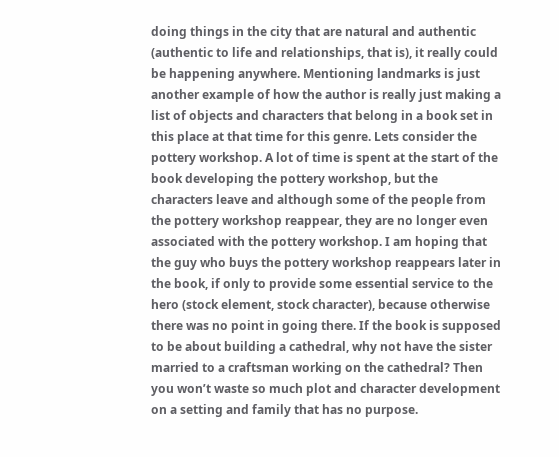doing things in the city that are natural and authentic (authentic to life and relationships, that is), it really could be happening anywhere. Mentioning landmarks is just another example of how the author is really just making a list of objects and characters that belong in a book set in this place at that time for this genre. Lets consider the pottery workshop. A lot of time is spent at the start of the book developing the pottery workshop, but the characters leave and although some of the people from the pottery workshop reappear, they are no longer even associated with the pottery workshop. I am hoping that the guy who buys the pottery workshop reappears later in the book, if only to provide some essential service to the hero (stock element, stock character), because otherwise there was no point in going there. If the book is supposed to be about building a cathedral, why not have the sister married to a craftsman working on the cathedral? Then you won’t waste so much plot and character development on a setting and family that has no purpose.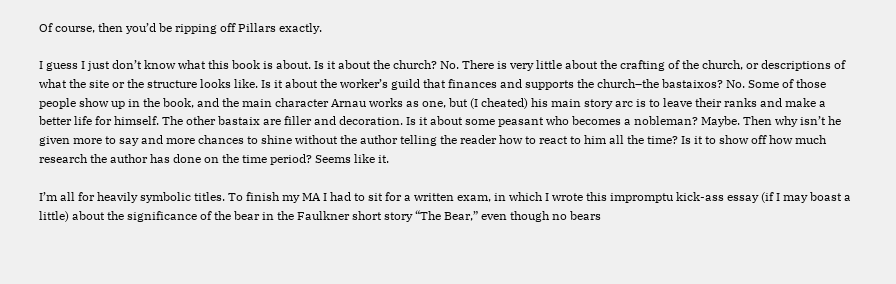Of course, then you’d be ripping off Pillars exactly.

I guess I just don’t know what this book is about. Is it about the church? No. There is very little about the crafting of the church, or descriptions of what the site or the structure looks like. Is it about the worker’s guild that finances and supports the church–the bastaixos? No. Some of those people show up in the book, and the main character Arnau works as one, but (I cheated) his main story arc is to leave their ranks and make a better life for himself. The other bastaix are filler and decoration. Is it about some peasant who becomes a nobleman? Maybe. Then why isn’t he given more to say and more chances to shine without the author telling the reader how to react to him all the time? Is it to show off how much research the author has done on the time period? Seems like it.

I’m all for heavily symbolic titles. To finish my MA I had to sit for a written exam, in which I wrote this impromptu kick-ass essay (if I may boast a little) about the significance of the bear in the Faulkner short story “The Bear,” even though no bears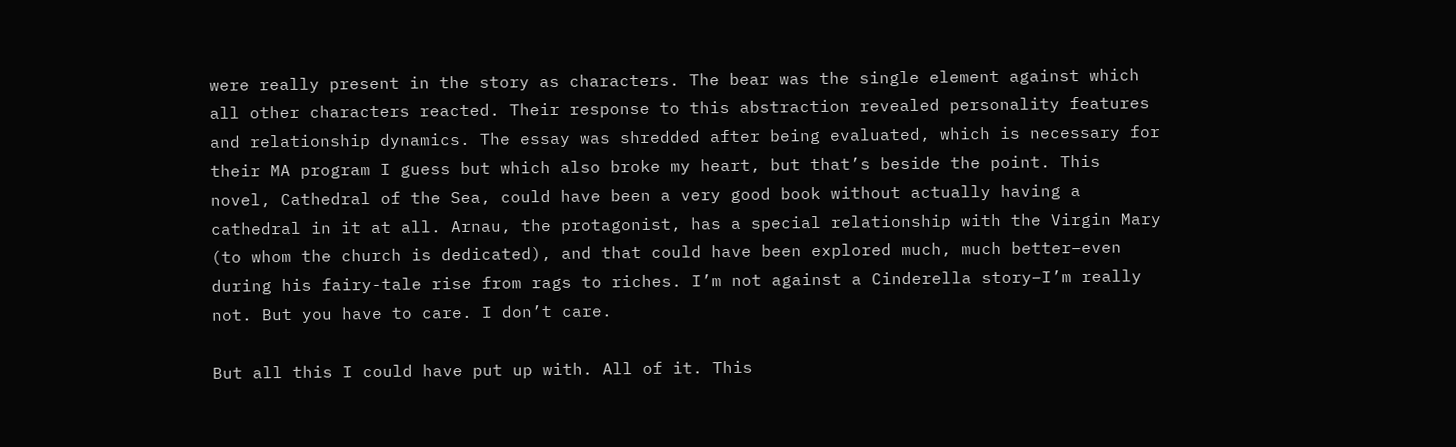were really present in the story as characters. The bear was the single element against which all other characters reacted. Their response to this abstraction revealed personality features and relationship dynamics. The essay was shredded after being evaluated, which is necessary for their MA program I guess but which also broke my heart, but that’s beside the point. This novel, Cathedral of the Sea, could have been a very good book without actually having a cathedral in it at all. Arnau, the protagonist, has a special relationship with the Virgin Mary (to whom the church is dedicated), and that could have been explored much, much better–even during his fairy-tale rise from rags to riches. I’m not against a Cinderella story–I’m really not. But you have to care. I don’t care.

But all this I could have put up with. All of it. This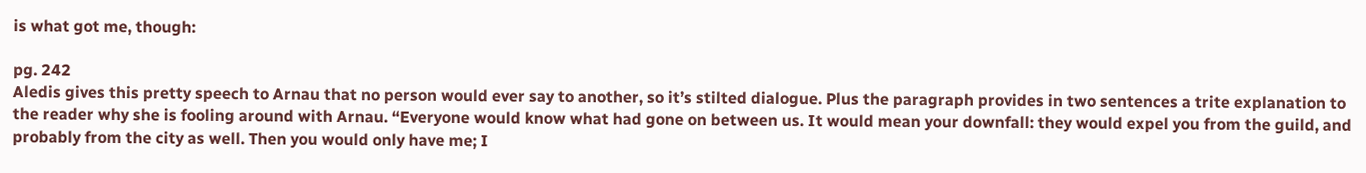is what got me, though:

pg. 242
Aledis gives this pretty speech to Arnau that no person would ever say to another, so it’s stilted dialogue. Plus the paragraph provides in two sentences a trite explanation to the reader why she is fooling around with Arnau. “Everyone would know what had gone on between us. It would mean your downfall: they would expel you from the guild, and probably from the city as well. Then you would only have me; I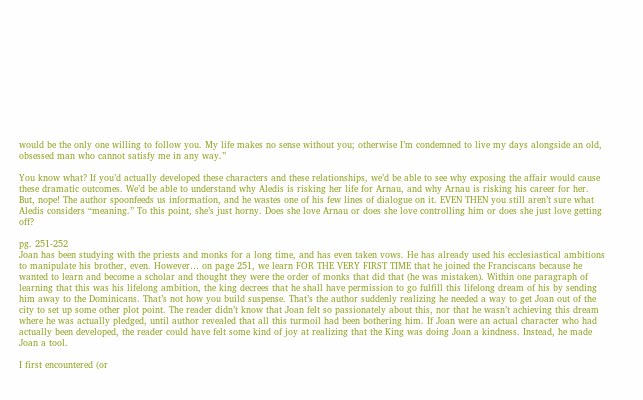would be the only one willing to follow you. My life makes no sense without you; otherwise I’m condemned to live my days alongside an old, obsessed man who cannot satisfy me in any way.”

You know what? If you’d actually developed these characters and these relationships, we’d be able to see why exposing the affair would cause these dramatic outcomes. We’d be able to understand why Aledis is risking her life for Arnau, and why Arnau is risking his career for her. But, nope! The author spoonfeeds us information, and he wastes one of his few lines of dialogue on it. EVEN THEN you still aren’t sure what Aledis considers “meaning.” To this point, she’s just horny. Does she love Arnau or does she love controlling him or does she just love getting off?

pg. 251-252
Joan has been studying with the priests and monks for a long time, and has even taken vows. He has already used his ecclesiastical ambitions to manipulate his brother, even. However… on page 251, we learn FOR THE VERY FIRST TIME that he joined the Franciscans because he wanted to learn and become a scholar and thought they were the order of monks that did that (he was mistaken). Within one paragraph of learning that this was his lifelong ambition, the king decrees that he shall have permission to go fulfill this lifelong dream of his by sending him away to the Dominicans. That’s not how you build suspense. That’s the author suddenly realizing he needed a way to get Joan out of the city to set up some other plot point. The reader didn’t know that Joan felt so passionately about this, nor that he wasn’t achieving this dream where he was actually pledged, until author revealed that all this turmoil had been bothering him. If Joan were an actual character who had actually been developed, the reader could have felt some kind of joy at realizing that the King was doing Joan a kindness. Instead, he made Joan a tool.

I first encountered (or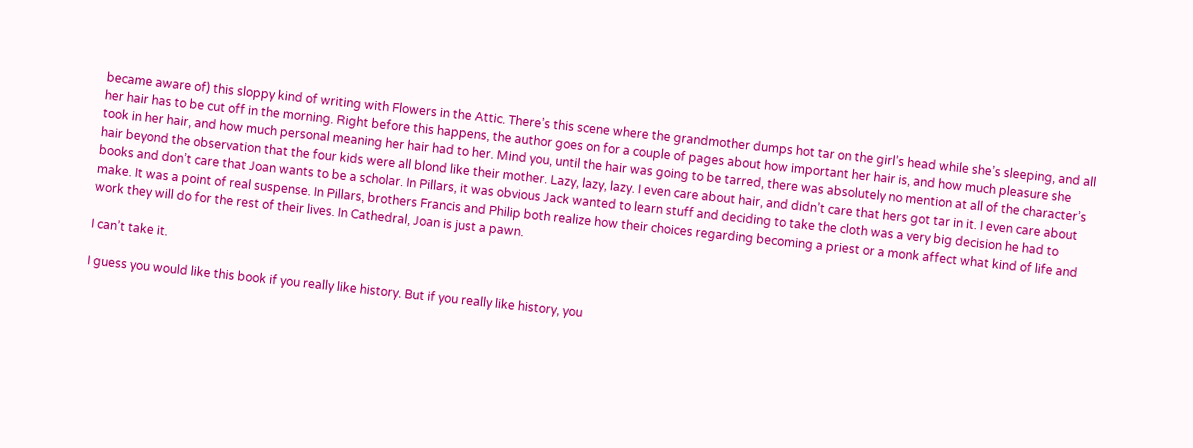became aware of) this sloppy kind of writing with Flowers in the Attic. There’s this scene where the grandmother dumps hot tar on the girl’s head while she’s sleeping, and all her hair has to be cut off in the morning. Right before this happens, the author goes on for a couple of pages about how important her hair is, and how much pleasure she took in her hair, and how much personal meaning her hair had to her. Mind you, until the hair was going to be tarred, there was absolutely no mention at all of the character’s hair beyond the observation that the four kids were all blond like their mother. Lazy, lazy, lazy. I even care about hair, and didn’t care that hers got tar in it. I even care about books and don’t care that Joan wants to be a scholar. In Pillars, it was obvious Jack wanted to learn stuff and deciding to take the cloth was a very big decision he had to make. It was a point of real suspense. In Pillars, brothers Francis and Philip both realize how their choices regarding becoming a priest or a monk affect what kind of life and work they will do for the rest of their lives. In Cathedral, Joan is just a pawn.

I can’t take it.

I guess you would like this book if you really like history. But if you really like history, you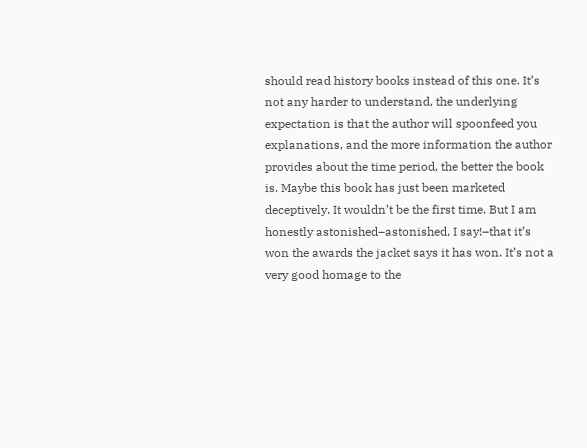should read history books instead of this one. It’s not any harder to understand, the underlying expectation is that the author will spoonfeed you explanations, and the more information the author provides about the time period, the better the book is. Maybe this book has just been marketed deceptively. It wouldn’t be the first time. But I am honestly astonished–astonished, I say!–that it’s won the awards the jacket says it has won. It’s not a very good homage to the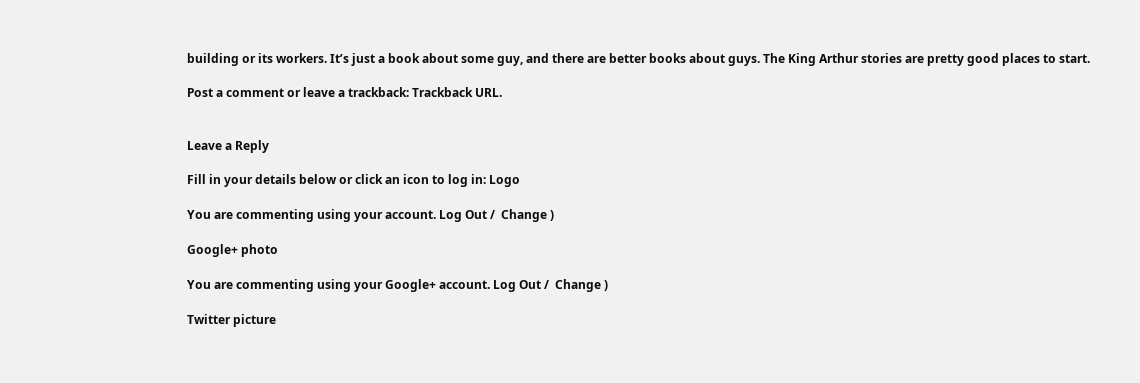building or its workers. It’s just a book about some guy, and there are better books about guys. The King Arthur stories are pretty good places to start.

Post a comment or leave a trackback: Trackback URL.


Leave a Reply

Fill in your details below or click an icon to log in: Logo

You are commenting using your account. Log Out /  Change )

Google+ photo

You are commenting using your Google+ account. Log Out /  Change )

Twitter picture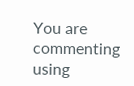You are commenting using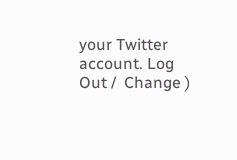your Twitter account. Log Out /  Change )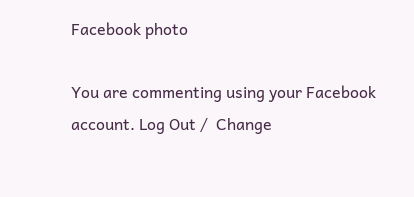Facebook photo

You are commenting using your Facebook account. Log Out /  Change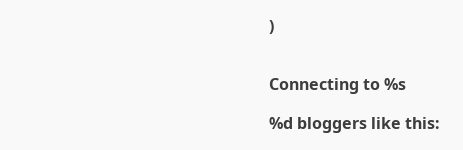)


Connecting to %s

%d bloggers like this: